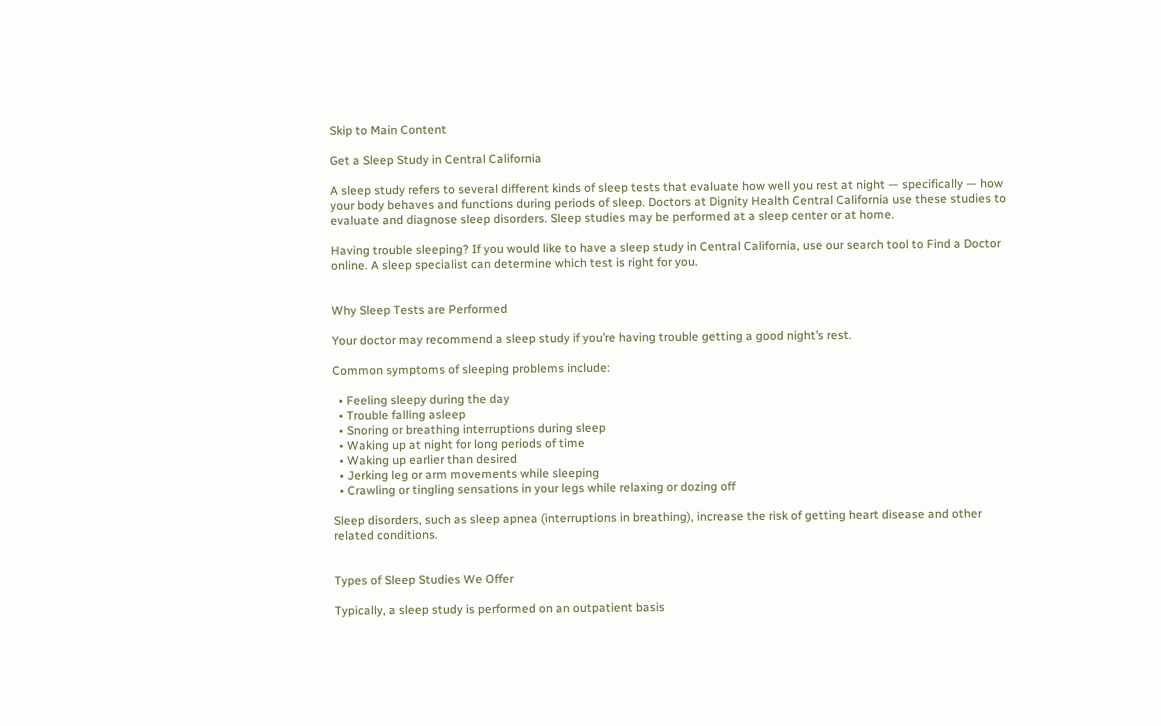Skip to Main Content

Get a Sleep Study in Central California

A sleep study refers to several different kinds of sleep tests that evaluate how well you rest at night — specifically — how your body behaves and functions during periods of sleep. Doctors at Dignity Health Central California use these studies to evaluate and diagnose sleep disorders. Sleep studies may be performed at a sleep center or at home.

Having trouble sleeping? If you would like to have a sleep study in Central California, use our search tool to Find a Doctor online. A sleep specialist can determine which test is right for you.


Why Sleep Tests are Performed

Your doctor may recommend a sleep study if you’re having trouble getting a good night’s rest.

Common symptoms of sleeping problems include:

  • Feeling sleepy during the day
  • Trouble falling asleep
  • Snoring or breathing interruptions during sleep
  • Waking up at night for long periods of time
  • Waking up earlier than desired
  • Jerking leg or arm movements while sleeping
  • Crawling or tingling sensations in your legs while relaxing or dozing off

Sleep disorders, such as sleep apnea (interruptions in breathing), increase the risk of getting heart disease and other related conditions.


Types of Sleep Studies We Offer

Typically, a sleep study is performed on an outpatient basis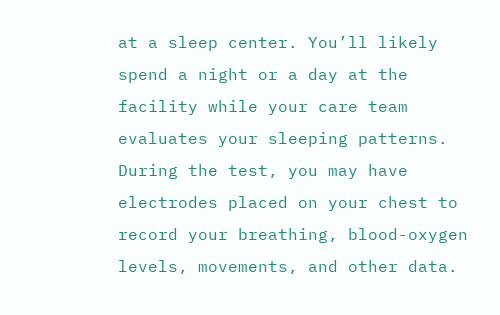at a sleep center. You’ll likely spend a night or a day at the facility while your care team evaluates your sleeping patterns. During the test, you may have electrodes placed on your chest to record your breathing, blood-oxygen levels, movements, and other data.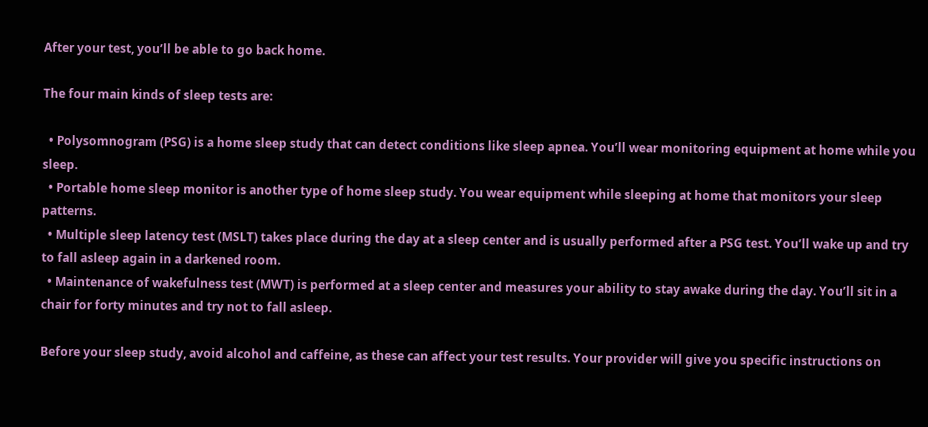After your test, you’ll be able to go back home.

The four main kinds of sleep tests are:

  • Polysomnogram (PSG) is a home sleep study that can detect conditions like sleep apnea. You’ll wear monitoring equipment at home while you sleep.
  • Portable home sleep monitor is another type of home sleep study. You wear equipment while sleeping at home that monitors your sleep patterns.
  • Multiple sleep latency test (MSLT) takes place during the day at a sleep center and is usually performed after a PSG test. You’ll wake up and try to fall asleep again in a darkened room.
  • Maintenance of wakefulness test (MWT) is performed at a sleep center and measures your ability to stay awake during the day. You’ll sit in a chair for forty minutes and try not to fall asleep.

Before your sleep study, avoid alcohol and caffeine, as these can affect your test results. Your provider will give you specific instructions on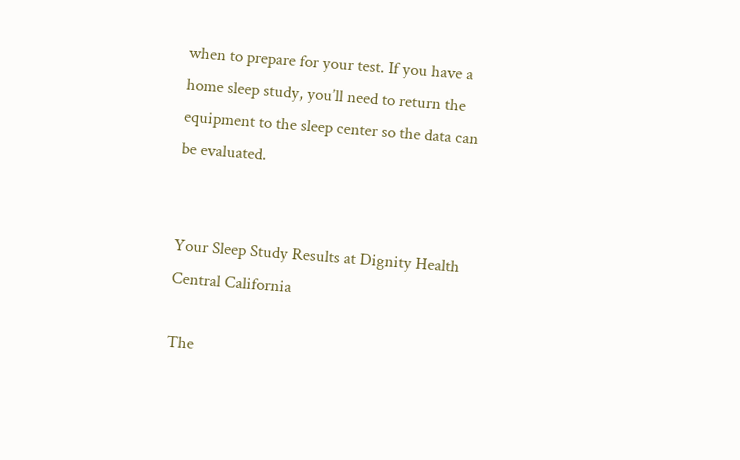when to prepare for your test. If you have a home sleep study, you’ll need to return the equipment to the sleep center so the data can be evaluated.


Your Sleep Study Results at Dignity Health Central California

The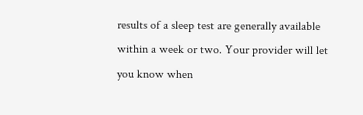results of a sleep test are generally available within a week or two. Your provider will let you know when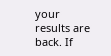your results are back. If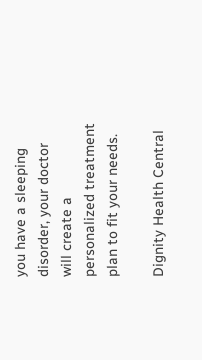you have a sleeping disorder, your doctor will create a personalized treatment plan to fit your needs.

Dignity Health Central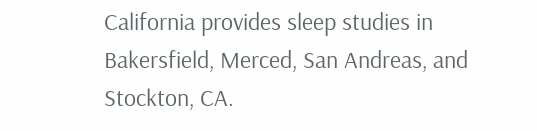California provides sleep studies in Bakersfield, Merced, San Andreas, and Stockton, CA.